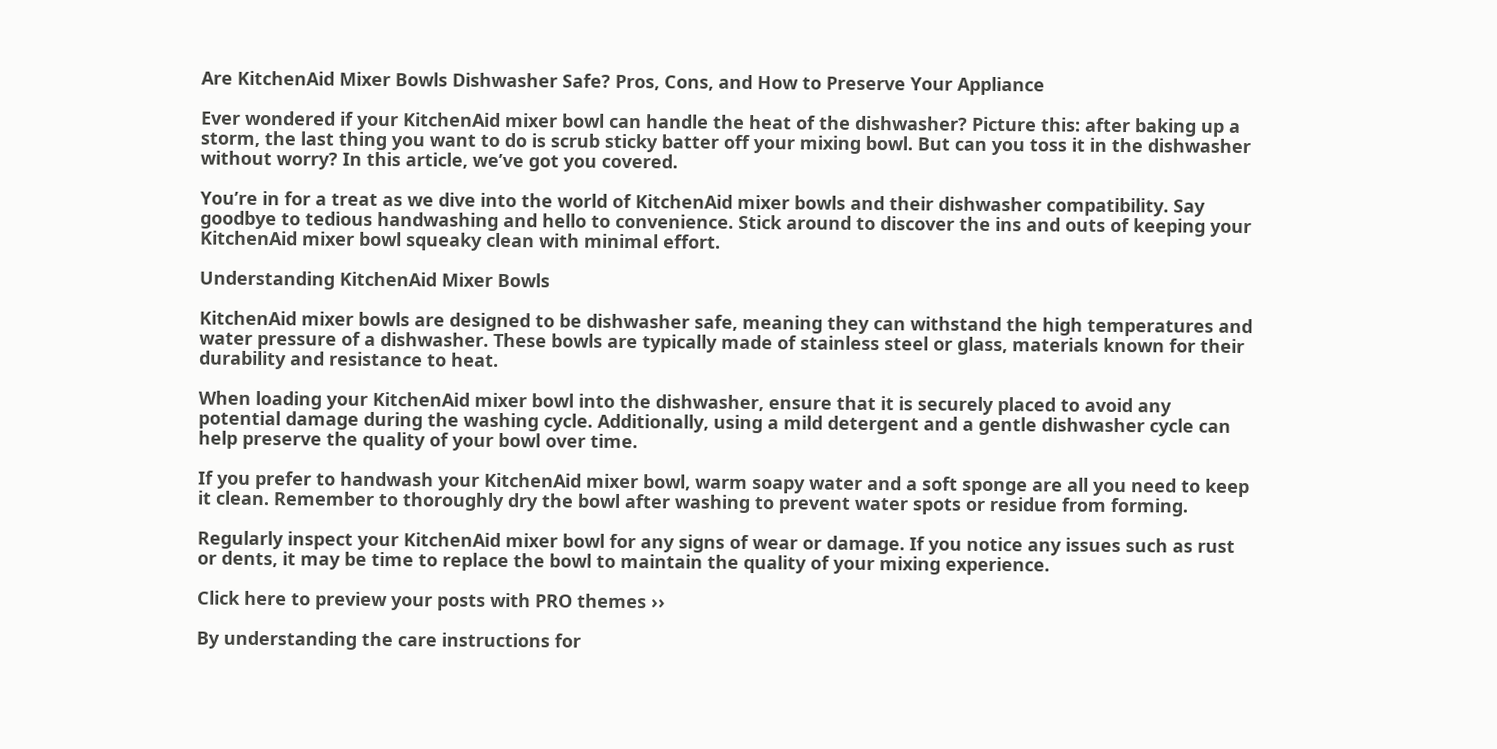Are KitchenAid Mixer Bowls Dishwasher Safe? Pros, Cons, and How to Preserve Your Appliance

Ever wondered if your KitchenAid mixer bowl can handle the heat of the dishwasher? Picture this: after baking up a storm, the last thing you want to do is scrub sticky batter off your mixing bowl. But can you toss it in the dishwasher without worry? In this article, we’ve got you covered.

You’re in for a treat as we dive into the world of KitchenAid mixer bowls and their dishwasher compatibility. Say goodbye to tedious handwashing and hello to convenience. Stick around to discover the ins and outs of keeping your KitchenAid mixer bowl squeaky clean with minimal effort.

Understanding KitchenAid Mixer Bowls

KitchenAid mixer bowls are designed to be dishwasher safe, meaning they can withstand the high temperatures and water pressure of a dishwasher. These bowls are typically made of stainless steel or glass, materials known for their durability and resistance to heat.

When loading your KitchenAid mixer bowl into the dishwasher, ensure that it is securely placed to avoid any potential damage during the washing cycle. Additionally, using a mild detergent and a gentle dishwasher cycle can help preserve the quality of your bowl over time.

If you prefer to handwash your KitchenAid mixer bowl, warm soapy water and a soft sponge are all you need to keep it clean. Remember to thoroughly dry the bowl after washing to prevent water spots or residue from forming.

Regularly inspect your KitchenAid mixer bowl for any signs of wear or damage. If you notice any issues such as rust or dents, it may be time to replace the bowl to maintain the quality of your mixing experience.

Click here to preview your posts with PRO themes ››

By understanding the care instructions for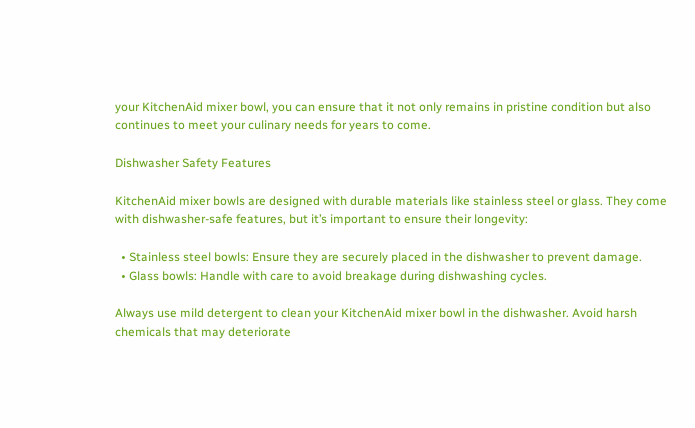your KitchenAid mixer bowl, you can ensure that it not only remains in pristine condition but also continues to meet your culinary needs for years to come.

Dishwasher Safety Features

KitchenAid mixer bowls are designed with durable materials like stainless steel or glass. They come with dishwasher-safe features, but it’s important to ensure their longevity:

  • Stainless steel bowls: Ensure they are securely placed in the dishwasher to prevent damage.
  • Glass bowls: Handle with care to avoid breakage during dishwashing cycles.

Always use mild detergent to clean your KitchenAid mixer bowl in the dishwasher. Avoid harsh chemicals that may deteriorate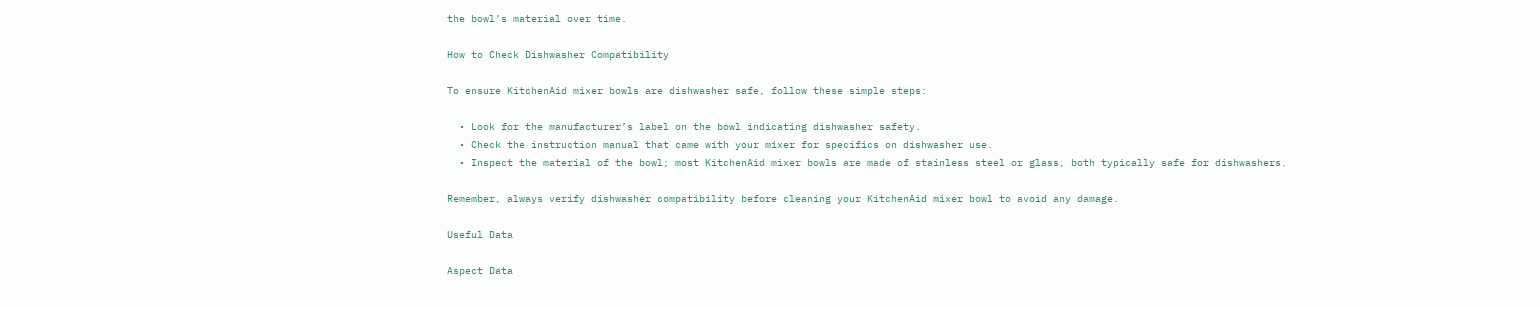the bowl’s material over time.

How to Check Dishwasher Compatibility

To ensure KitchenAid mixer bowls are dishwasher safe, follow these simple steps:

  • Look for the manufacturer’s label on the bowl indicating dishwasher safety.
  • Check the instruction manual that came with your mixer for specifics on dishwasher use.
  • Inspect the material of the bowl; most KitchenAid mixer bowls are made of stainless steel or glass, both typically safe for dishwashers.

Remember, always verify dishwasher compatibility before cleaning your KitchenAid mixer bowl to avoid any damage.

Useful Data

Aspect Data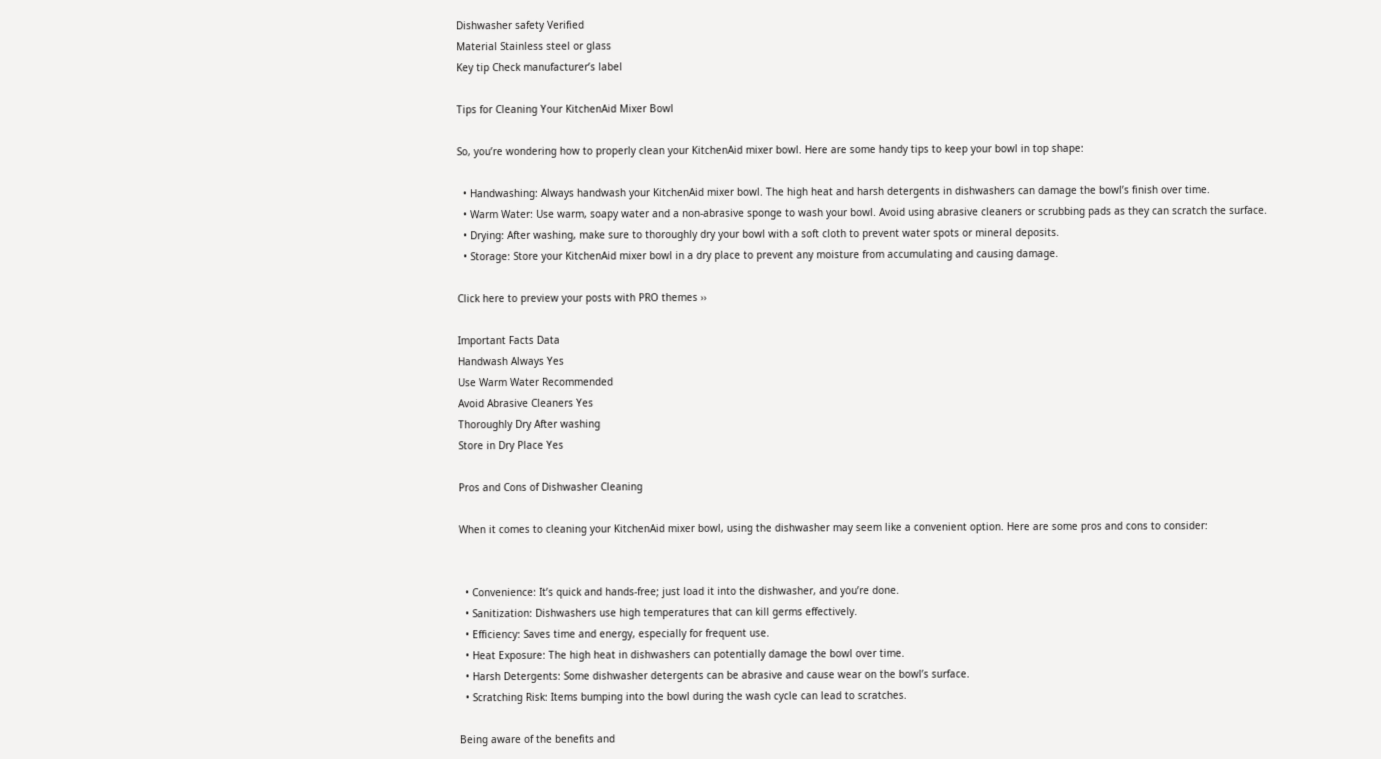Dishwasher safety Verified
Material Stainless steel or glass
Key tip Check manufacturer’s label

Tips for Cleaning Your KitchenAid Mixer Bowl

So, you’re wondering how to properly clean your KitchenAid mixer bowl. Here are some handy tips to keep your bowl in top shape:

  • Handwashing: Always handwash your KitchenAid mixer bowl. The high heat and harsh detergents in dishwashers can damage the bowl’s finish over time.
  • Warm Water: Use warm, soapy water and a non-abrasive sponge to wash your bowl. Avoid using abrasive cleaners or scrubbing pads as they can scratch the surface.
  • Drying: After washing, make sure to thoroughly dry your bowl with a soft cloth to prevent water spots or mineral deposits.
  • Storage: Store your KitchenAid mixer bowl in a dry place to prevent any moisture from accumulating and causing damage.

Click here to preview your posts with PRO themes ››

Important Facts Data
Handwash Always Yes
Use Warm Water Recommended
Avoid Abrasive Cleaners Yes
Thoroughly Dry After washing
Store in Dry Place Yes

Pros and Cons of Dishwasher Cleaning

When it comes to cleaning your KitchenAid mixer bowl, using the dishwasher may seem like a convenient option. Here are some pros and cons to consider:


  • Convenience: It’s quick and hands-free; just load it into the dishwasher, and you’re done.
  • Sanitization: Dishwashers use high temperatures that can kill germs effectively.
  • Efficiency: Saves time and energy, especially for frequent use.
  • Heat Exposure: The high heat in dishwashers can potentially damage the bowl over time.
  • Harsh Detergents: Some dishwasher detergents can be abrasive and cause wear on the bowl’s surface.
  • Scratching Risk: Items bumping into the bowl during the wash cycle can lead to scratches.

Being aware of the benefits and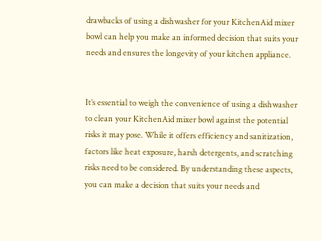drawbacks of using a dishwasher for your KitchenAid mixer bowl can help you make an informed decision that suits your needs and ensures the longevity of your kitchen appliance.


It’s essential to weigh the convenience of using a dishwasher to clean your KitchenAid mixer bowl against the potential risks it may pose. While it offers efficiency and sanitization, factors like heat exposure, harsh detergents, and scratching risks need to be considered. By understanding these aspects, you can make a decision that suits your needs and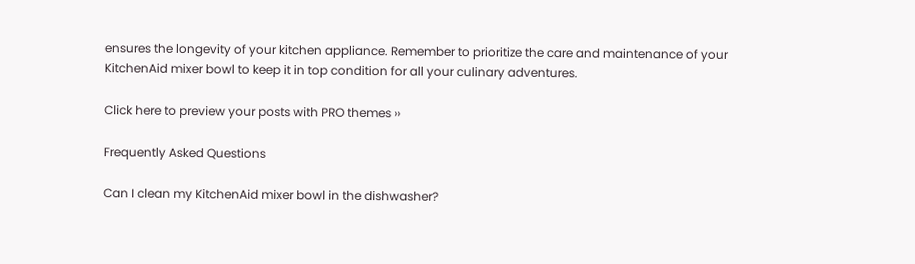ensures the longevity of your kitchen appliance. Remember to prioritize the care and maintenance of your KitchenAid mixer bowl to keep it in top condition for all your culinary adventures.

Click here to preview your posts with PRO themes ››

Frequently Asked Questions

Can I clean my KitchenAid mixer bowl in the dishwasher?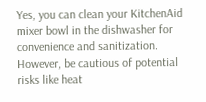Yes, you can clean your KitchenAid mixer bowl in the dishwasher for convenience and sanitization. However, be cautious of potential risks like heat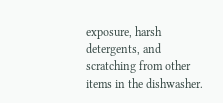exposure, harsh detergents, and scratching from other items in the dishwasher.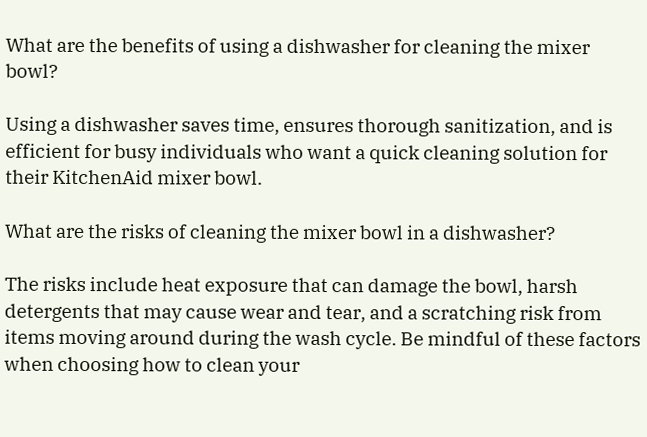What are the benefits of using a dishwasher for cleaning the mixer bowl?

Using a dishwasher saves time, ensures thorough sanitization, and is efficient for busy individuals who want a quick cleaning solution for their KitchenAid mixer bowl.

What are the risks of cleaning the mixer bowl in a dishwasher?

The risks include heat exposure that can damage the bowl, harsh detergents that may cause wear and tear, and a scratching risk from items moving around during the wash cycle. Be mindful of these factors when choosing how to clean your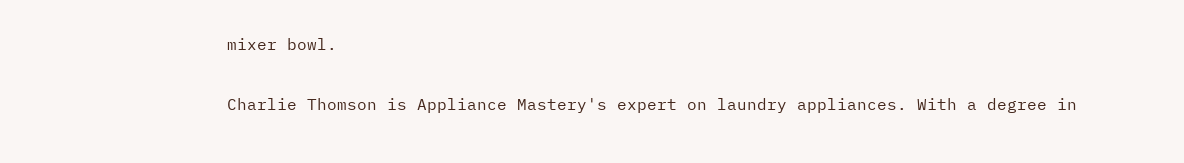mixer bowl.

Charlie Thomson is Appliance Mastery's expert on laundry appliances. With a degree in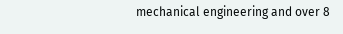mechanical engineering and over 8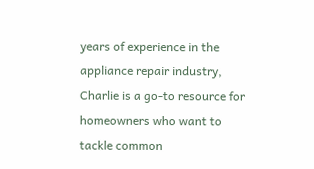years of experience in the appliance repair industry, Charlie is a go-to resource for homeowners who want to tackle common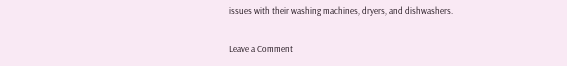issues with their washing machines, dryers, and dishwashers.

Leave a Comment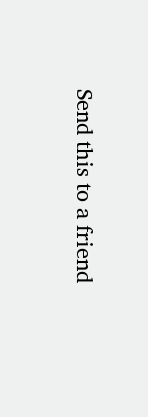Send this to a friend